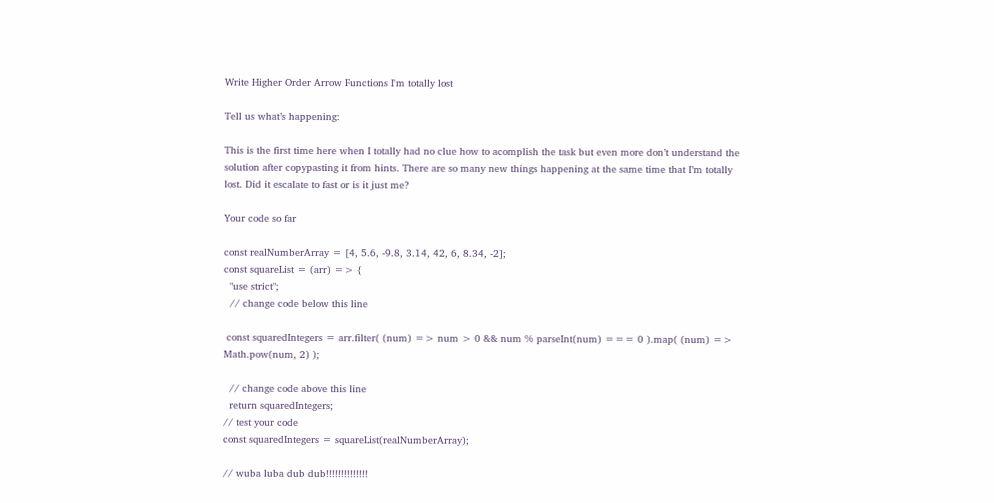Write Higher Order Arrow Functions I'm totally lost

Tell us what’s happening:

This is the first time here when I totally had no clue how to acomplish the task but even more don’t understand the solution after copypasting it from hints. There are so many new things happening at the same time that I’m totally lost. Did it escalate to fast or is it just me?

Your code so far

const realNumberArray = [4, 5.6, -9.8, 3.14, 42, 6, 8.34, -2];
const squareList = (arr) => {
  "use strict";
  // change code below this line

 const squaredIntegers = arr.filter( (num) => num > 0 && num % parseInt(num) === 0 ).map( (num) => Math.pow(num, 2) );

  // change code above this line
  return squaredIntegers;
// test your code
const squaredIntegers = squareList(realNumberArray);

// wuba luba dub dub!!!!!!!!!!!!!!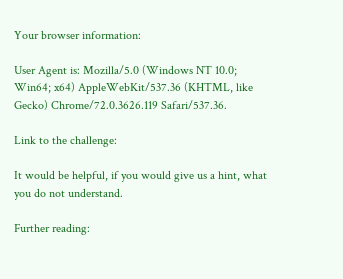Your browser information:

User Agent is: Mozilla/5.0 (Windows NT 10.0; Win64; x64) AppleWebKit/537.36 (KHTML, like Gecko) Chrome/72.0.3626.119 Safari/537.36.

Link to the challenge:

It would be helpful, if you would give us a hint, what you do not understand.

Further reading: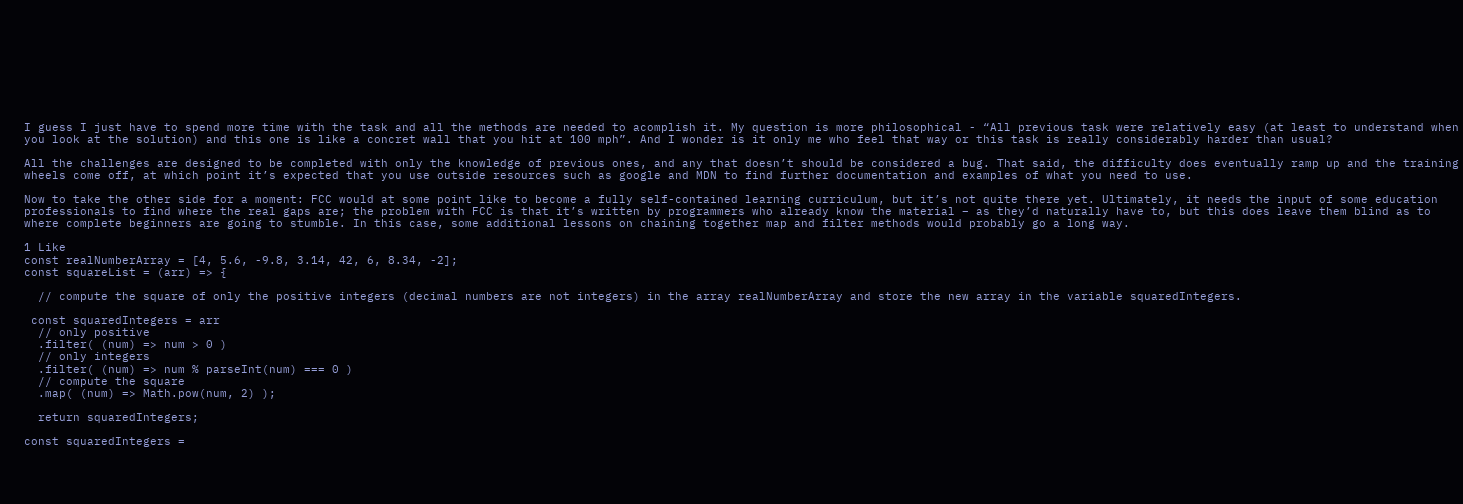I guess I just have to spend more time with the task and all the methods are needed to acomplish it. My question is more philosophical - “All previous task were relatively easy (at least to understand when you look at the solution) and this one is like a concret wall that you hit at 100 mph”. And I wonder is it only me who feel that way or this task is really considerably harder than usual?

All the challenges are designed to be completed with only the knowledge of previous ones, and any that doesn’t should be considered a bug. That said, the difficulty does eventually ramp up and the training wheels come off, at which point it’s expected that you use outside resources such as google and MDN to find further documentation and examples of what you need to use.

Now to take the other side for a moment: FCC would at some point like to become a fully self-contained learning curriculum, but it’s not quite there yet. Ultimately, it needs the input of some education professionals to find where the real gaps are; the problem with FCC is that it’s written by programmers who already know the material – as they’d naturally have to, but this does leave them blind as to where complete beginners are going to stumble. In this case, some additional lessons on chaining together map and filter methods would probably go a long way.

1 Like
const realNumberArray = [4, 5.6, -9.8, 3.14, 42, 6, 8.34, -2];
const squareList = (arr) => {

  // compute the square of only the positive integers (decimal numbers are not integers) in the array realNumberArray and store the new array in the variable squaredIntegers.

 const squaredIntegers = arr
  // only positive
  .filter( (num) => num > 0 )
  // only integers
  .filter( (num) => num % parseInt(num) === 0 )
  // compute the square
  .map( (num) => Math.pow(num, 2) );

  return squaredIntegers;

const squaredIntegers =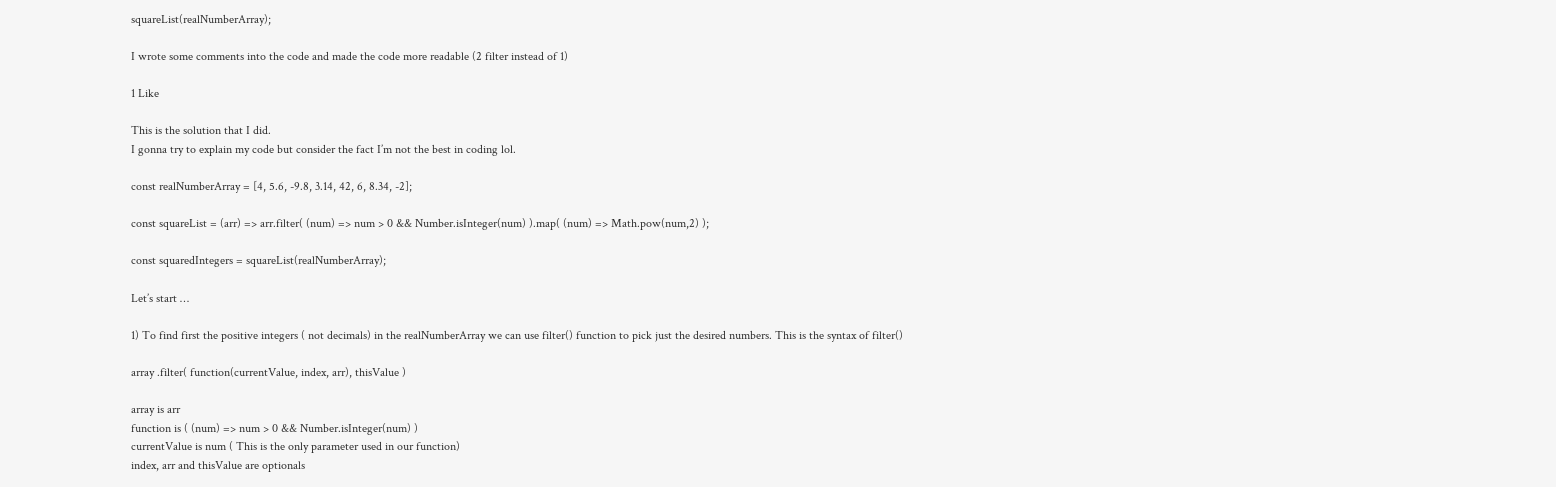squareList(realNumberArray);

I wrote some comments into the code and made the code more readable (2 filter instead of 1)

1 Like

This is the solution that I did.
I gonna try to explain my code but consider the fact I’m not the best in coding lol.

const realNumberArray = [4, 5.6, -9.8, 3.14, 42, 6, 8.34, -2];

const squareList = (arr) => arr.filter( (num) => num > 0 && Number.isInteger(num) ).map( (num) => Math.pow(num,2) );

const squaredIntegers = squareList(realNumberArray);

Let’s start …

1) To find first the positive integers ( not decimals) in the realNumberArray we can use filter() function to pick just the desired numbers. This is the syntax of filter()

array .filter( function(currentValue, index, arr), thisValue )

array is arr
function is ( (num) => num > 0 && Number.isInteger(num) )
currentValue is num ( This is the only parameter used in our function)
index, arr and thisValue are optionals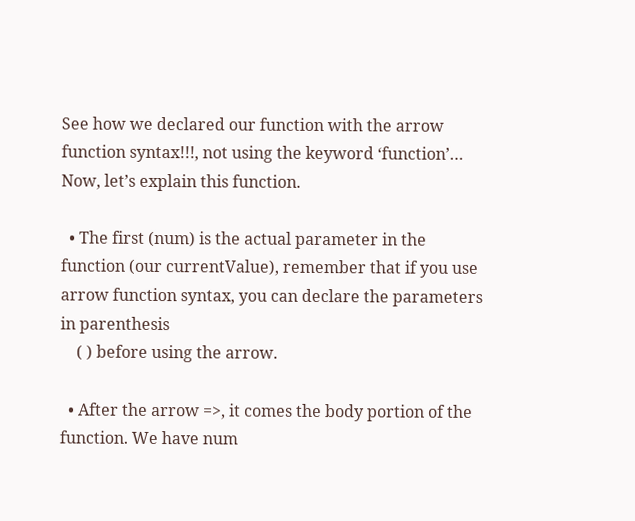See how we declared our function with the arrow function syntax!!!, not using the keyword ‘function’… Now, let’s explain this function.

  • The first (num) is the actual parameter in the function (our currentValue), remember that if you use arrow function syntax, you can declare the parameters in parenthesis
    ( ) before using the arrow.

  • After the arrow =>, it comes the body portion of the function. We have num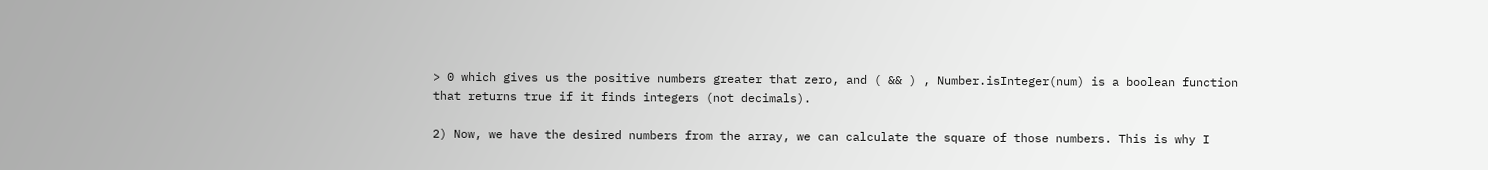> 0 which gives us the positive numbers greater that zero, and ( && ) , Number.isInteger(num) is a boolean function that returns true if it finds integers (not decimals).

2) Now, we have the desired numbers from the array, we can calculate the square of those numbers. This is why I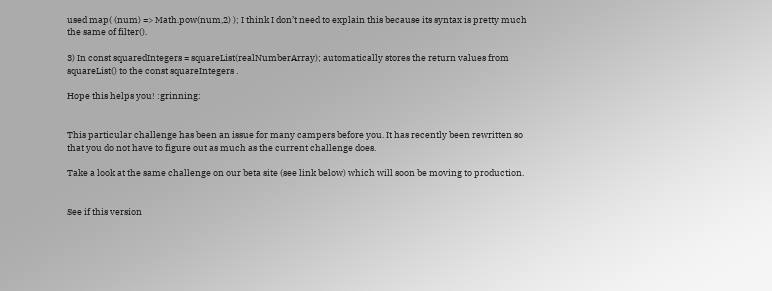used map( (num) => Math.pow(num,2) ); I think I don’t need to explain this because its syntax is pretty much the same of filter().

3) In const squaredIntegers = squareList(realNumberArray); automatically stores the return values from squareList() to the const squareIntegers .

Hope this helps you! :grinning:


This particular challenge has been an issue for many campers before you. It has recently been rewritten so that you do not have to figure out as much as the current challenge does.

Take a look at the same challenge on our beta site (see link below) which will soon be moving to production.


See if this version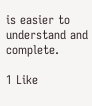is easier to understand and complete.

1 Like